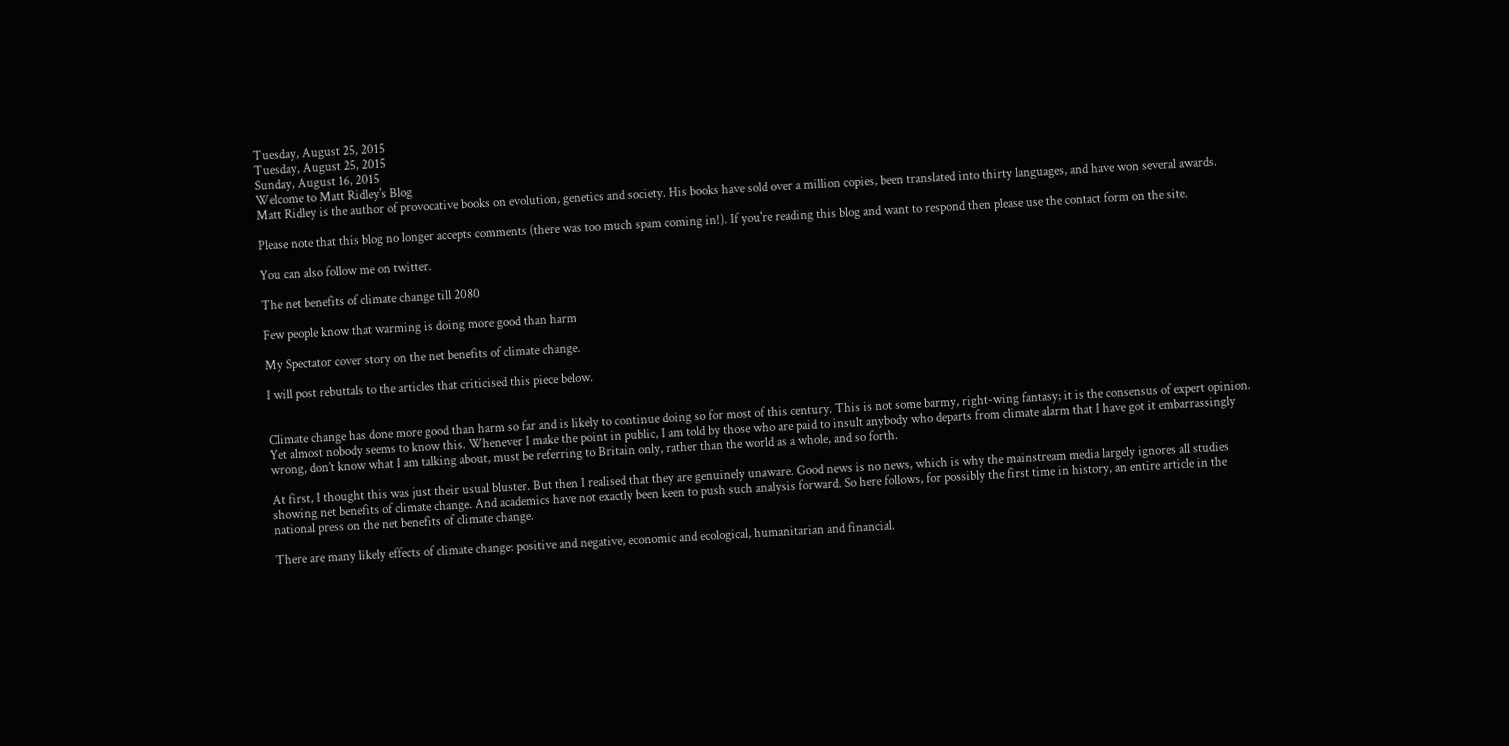Tuesday, August 25, 2015
Tuesday, August 25, 2015
Sunday, August 16, 2015
Welcome to Matt Ridley's Blog
Matt Ridley is the author of provocative books on evolution, genetics and society. His books have sold over a million copies, been translated into thirty languages, and have won several awards.

Please note that this blog no longer accepts comments (there was too much spam coming in!). If you're reading this blog and want to respond then please use the contact form on the site.

You can also follow me on twitter.

The net benefits of climate change till 2080

Few people know that warming is doing more good than harm

My Spectator cover story on the net benefits of climate change.

I will post rebuttals to the articles that criticised this piece below.


Climate change has done more good than harm so far and is likely to continue doing so for most of this century. This is not some barmy, right-wing fantasy; it is the consensus of expert opinion. Yet almost nobody seems to know this. Whenever I make the point in public, I am told by those who are paid to insult anybody who departs from climate alarm that I have got it embarrassingly wrong, don’t know what I am talking about, must be referring to Britain only, rather than the world as a whole, and so forth.

At first, I thought this was just their usual bluster. But then I realised that they are genuinely unaware. Good news is no news, which is why the mainstream media largely ignores all studies showing net benefits of climate change. And academics have not exactly been keen to push such analysis forward. So here follows, for possibly the first time in history, an entire article in the national press on the net benefits of climate change.

There are many likely effects of climate change: positive and negative, economic and ecological, humanitarian and financial.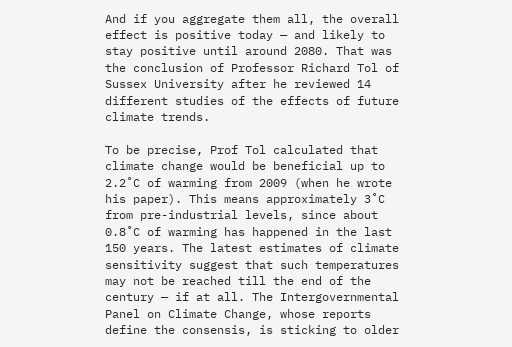And if you aggregate them all, the overall effect is positive today — and likely to stay positive until around 2080. That was the conclusion of Professor Richard Tol of Sussex University after he reviewed 14 different studies of the effects of future climate trends.

To be precise, Prof Tol calculated that climate change would be beneficial up to 2.2˚C of warming from 2009 (when he wrote his paper). This means approximately 3˚C from pre-industrial levels, since about 0.8˚C of warming has happened in the last 150 years. The latest estimates of climate sensitivity suggest that such temperatures may not be reached till the end of the century — if at all. The Intergovernmental Panel on Climate Change, whose reports define the consensis, is sticking to older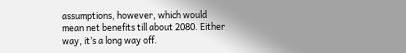assumptions, however, which would mean net benefits till about 2080. Either way, it’s a long way off.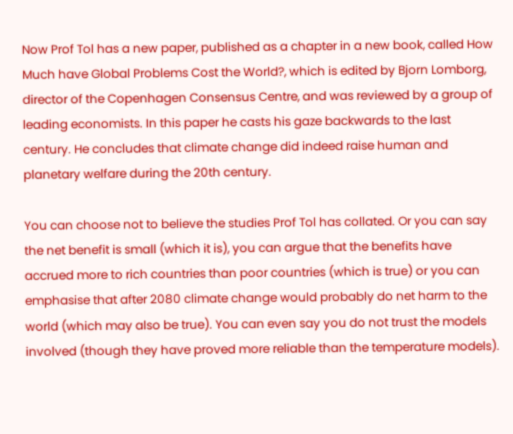Now Prof Tol has a new paper, published as a chapter in a new book, called How Much have Global Problems Cost the World?, which is edited by Bjorn Lomborg, director of the Copenhagen Consensus Centre, and was reviewed by a group of leading economists. In this paper he casts his gaze backwards to the last century. He concludes that climate change did indeed raise human and planetary welfare during the 20th century.

You can choose not to believe the studies Prof Tol has collated. Or you can say the net benefit is small (which it is), you can argue that the benefits have accrued more to rich countries than poor countries (which is true) or you can emphasise that after 2080 climate change would probably do net harm to the world (which may also be true). You can even say you do not trust the models involved (though they have proved more reliable than the temperature models).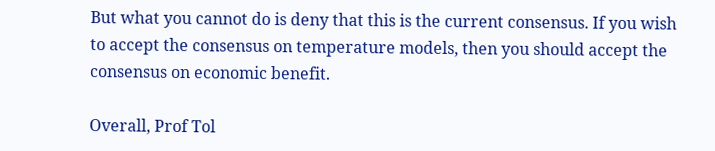But what you cannot do is deny that this is the current consensus. If you wish to accept the consensus on temperature models, then you should accept the consensus on economic benefit.

Overall, Prof Tol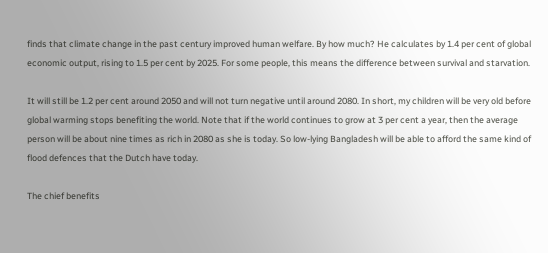finds that climate change in the past century improved human welfare. By how much? He calculates by 1.4 per cent of global economic output, rising to 1.5 per cent by 2025. For some people, this means the difference between survival and starvation.

It will still be 1.2 per cent around 2050 and will not turn negative until around 2080. In short, my children will be very old before global warming stops benefiting the world. Note that if the world continues to grow at 3 per cent a year, then the average person will be about nine times as rich in 2080 as she is today. So low-lying Bangladesh will be able to afford the same kind of flood defences that the Dutch have today.

The chief benefits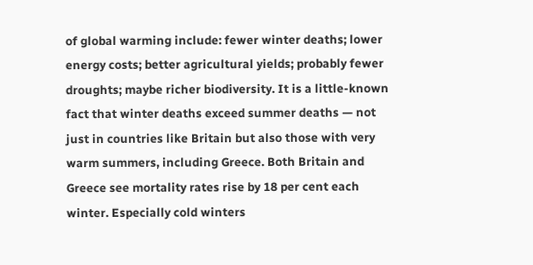of global warming include: fewer winter deaths; lower energy costs; better agricultural yields; probably fewer droughts; maybe richer biodiversity. It is a little-known fact that winter deaths exceed summer deaths — not just in countries like Britain but also those with very warm summers, including Greece. Both Britain and Greece see mortality rates rise by 18 per cent each winter. Especially cold winters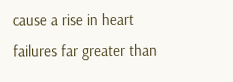cause a rise in heart failures far greater than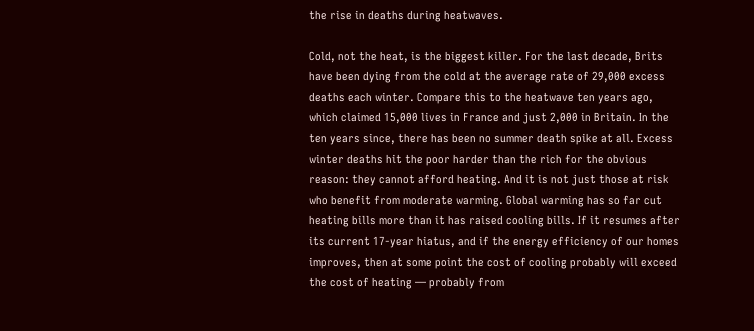the rise in deaths during heatwaves.

Cold, not the heat, is the biggest killer. For the last decade, Brits have been dying from the cold at the average rate of 29,000 excess deaths each winter. Compare this to the heatwave ten years ago, which claimed 15,000 lives in France and just 2,000 in Britain. In the ten years since, there has been no summer death spike at all. Excess winter deaths hit the poor harder than the rich for the obvious reason: they cannot afford heating. And it is not just those at risk who benefit from moderate warming. Global warming has so far cut heating bills more than it has raised cooling bills. If it resumes after its current 17-year hiatus, and if the energy efficiency of our homes improves, then at some point the cost of cooling probably will exceed the cost of heating — probably from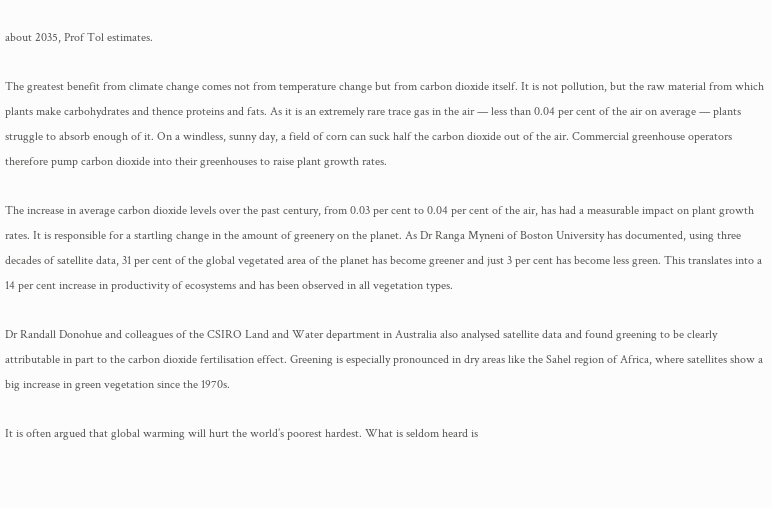about 2035, Prof Tol estimates.

The greatest benefit from climate change comes not from temperature change but from carbon dioxide itself. It is not pollution, but the raw material from which plants make carbohydrates and thence proteins and fats. As it is an extremely rare trace gas in the air — less than 0.04 per cent of the air on average — plants struggle to absorb enough of it. On a windless, sunny day, a field of corn can suck half the carbon dioxide out of the air. Commercial greenhouse operators therefore pump carbon dioxide into their greenhouses to raise plant growth rates.

The increase in average carbon dioxide levels over the past century, from 0.03 per cent to 0.04 per cent of the air, has had a measurable impact on plant growth rates. It is responsible for a startling change in the amount of greenery on the planet. As Dr Ranga Myneni of Boston University has documented, using three decades of satellite data, 31 per cent of the global vegetated area of the planet has become greener and just 3 per cent has become less green. This translates into a 14 per cent increase in productivity of ecosystems and has been observed in all vegetation types.

Dr Randall Donohue and colleagues of the CSIRO Land and Water department in Australia also analysed satellite data and found greening to be clearly attributable in part to the carbon dioxide fertilisation effect. Greening is especially pronounced in dry areas like the Sahel region of Africa, where satellites show a big increase in green vegetation since the 1970s.

It is often argued that global warming will hurt the world’s poorest hardest. What is seldom heard is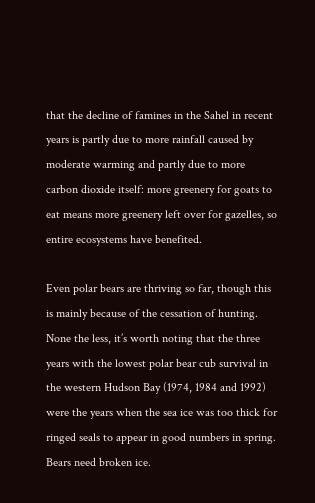that the decline of famines in the Sahel in recent years is partly due to more rainfall caused by moderate warming and partly due to more carbon dioxide itself: more greenery for goats to eat means more greenery left over for gazelles, so entire ecosystems have benefited.

Even polar bears are thriving so far, though this is mainly because of the cessation of hunting. None the less, it’s worth noting that the three years with the lowest polar bear cub survival in the western Hudson Bay (1974, 1984 and 1992) were the years when the sea ice was too thick for ringed seals to appear in good numbers in spring. Bears need broken ice.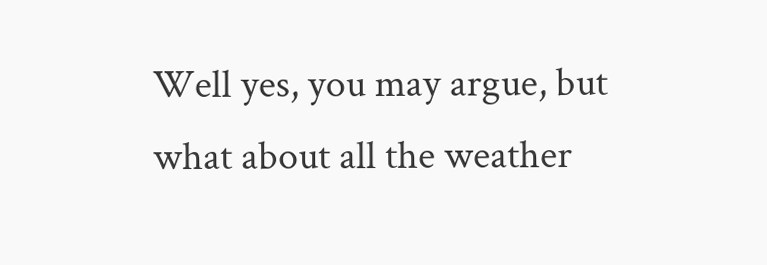Well yes, you may argue, but what about all the weather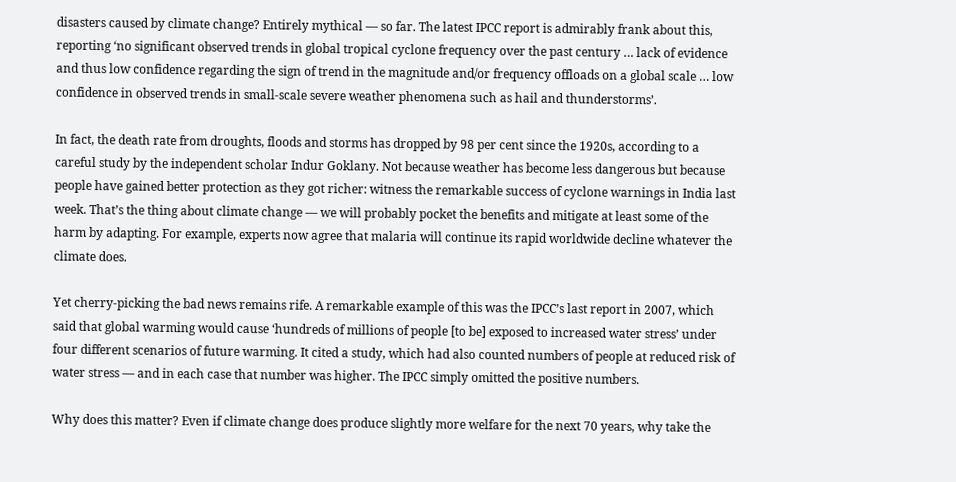disasters caused by climate change? Entirely mythical — so far. The latest IPCC report is admirably frank about this, reporting ‘no significant observed trends in global tropical cyclone frequency over the past century … lack of evidence and thus low confidence regarding the sign of trend in the magnitude and/or frequency offloads on a global scale … low confidence in observed trends in small-scale severe weather phenomena such as hail and thunderstorms’.

In fact, the death rate from droughts, floods and storms has dropped by 98 per cent since the 1920s, according to a careful study by the independent scholar Indur Goklany. Not because weather has become less dangerous but because people have gained better protection as they got richer: witness the remarkable success of cyclone warnings in India last week. That’s the thing about climate change — we will probably pocket the benefits and mitigate at least some of the harm by adapting. For example, experts now agree that malaria will continue its rapid worldwide decline whatever the climate does.

Yet cherry-picking the bad news remains rife. A remarkable example of this was the IPCC’s last report in 2007, which said that global warming would cause ‘hundreds of millions of people [to be] exposed to increased water stress’ under four different scenarios of future warming. It cited a study, which had also counted numbers of people at reduced risk of water stress — and in each case that number was higher. The IPCC simply omitted the positive numbers.

Why does this matter? Even if climate change does produce slightly more welfare for the next 70 years, why take the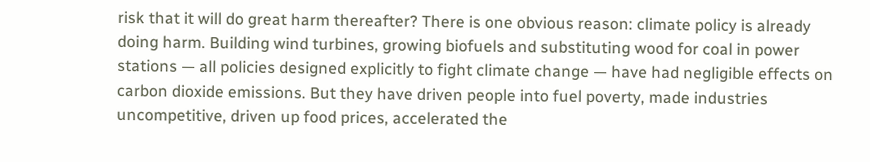risk that it will do great harm thereafter? There is one obvious reason: climate policy is already doing harm. Building wind turbines, growing biofuels and substituting wood for coal in power stations — all policies designed explicitly to fight climate change — have had negligible effects on carbon dioxide emissions. But they have driven people into fuel poverty, made industries uncompetitive, driven up food prices, accelerated the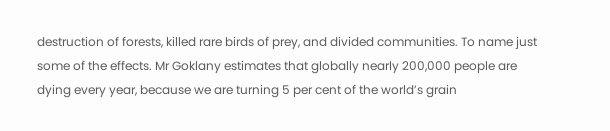destruction of forests, killed rare birds of prey, and divided communities. To name just some of the effects. Mr Goklany estimates that globally nearly 200,000 people are dying every year, because we are turning 5 per cent of the world’s grain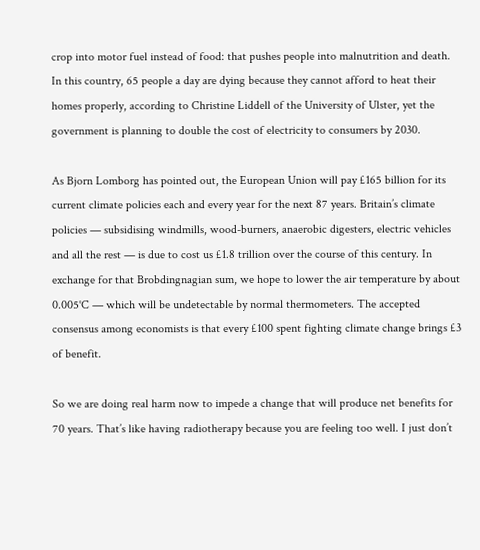crop into motor fuel instead of food: that pushes people into malnutrition and death. In this country, 65 people a day are dying because they cannot afford to heat their homes properly, according to Christine Liddell of the University of Ulster, yet the government is planning to double the cost of electricity to consumers by 2030.

As Bjorn Lomborg has pointed out, the European Union will pay £165 billion for its current climate policies each and every year for the next 87 years. Britain’s climate policies — subsidising windmills, wood-burners, anaerobic digesters, electric vehicles and all the rest — is due to cost us £1.8 trillion over the course of this century. In exchange for that Brobdingnagian sum, we hope to lower the air temperature by about 0.005˚C — which will be undetectable by normal thermometers. The accepted consensus among economists is that every £100 spent fighting climate change brings £3 of benefit.

So we are doing real harm now to impede a change that will produce net benefits for 70 years. That’s like having radiotherapy because you are feeling too well. I just don’t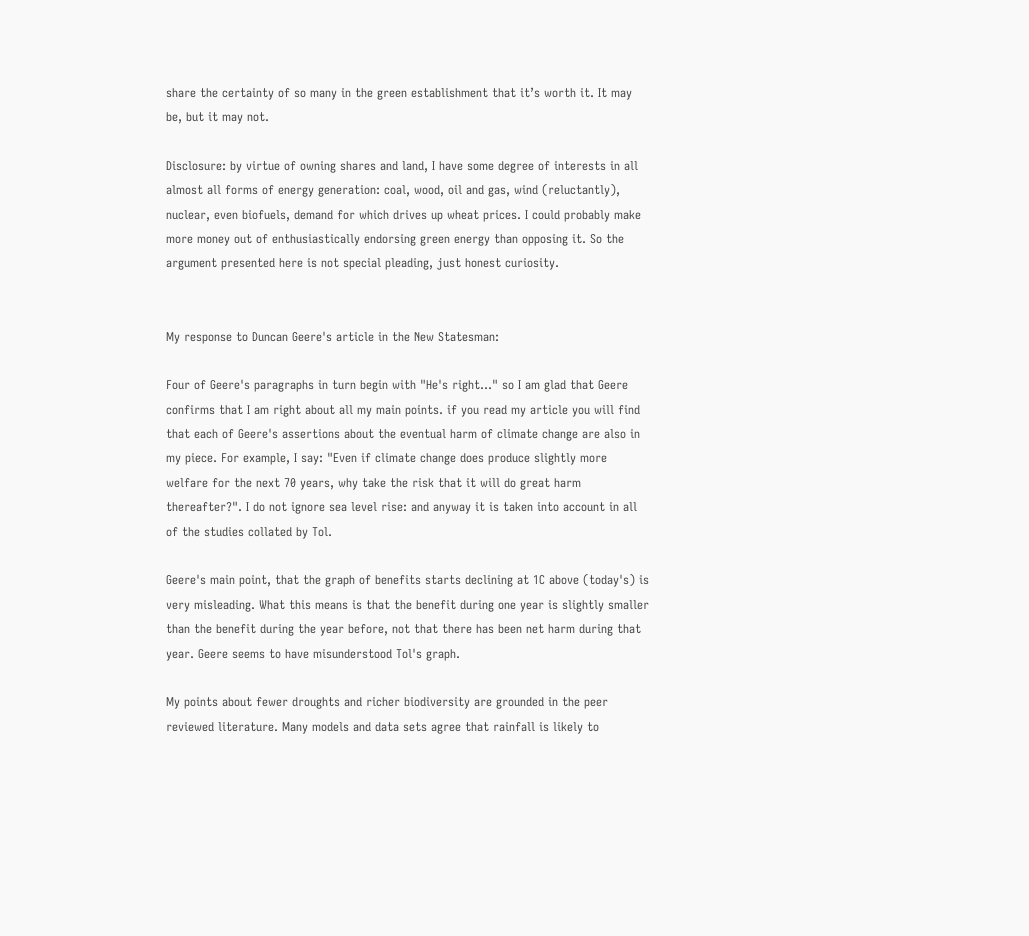share the certainty of so many in the green establishment that it’s worth it. It may be, but it may not.

Disclosure: by virtue of owning shares and land, I have some degree of interests in all almost all forms of energy generation: coal, wood, oil and gas, wind (reluctantly), nuclear, even biofuels, demand for which drives up wheat prices. I could probably make more money out of enthusiastically endorsing green energy than opposing it. So the argument presented here is not special pleading, just honest curiosity.


My response to Duncan Geere's article in the New Statesman:

Four of Geere's paragraphs in turn begin with "He's right..." so I am glad that Geere confirms that I am right about all my main points. if you read my article you will find that each of Geere's assertions about the eventual harm of climate change are also in my piece. For example, I say: "Even if climate change does produce slightly more welfare for the next 70 years, why take the risk that it will do great harm thereafter?". I do not ignore sea level rise: and anyway it is taken into account in all of the studies collated by Tol.

Geere's main point, that the graph of benefits starts declining at 1C above (today's) is very misleading. What this means is that the benefit during one year is slightly smaller than the benefit during the year before, not that there has been net harm during that year. Geere seems to have misunderstood Tol's graph.

My points about fewer droughts and richer biodiversity are grounded in the peer reviewed literature. Many models and data sets agree that rainfall is likely to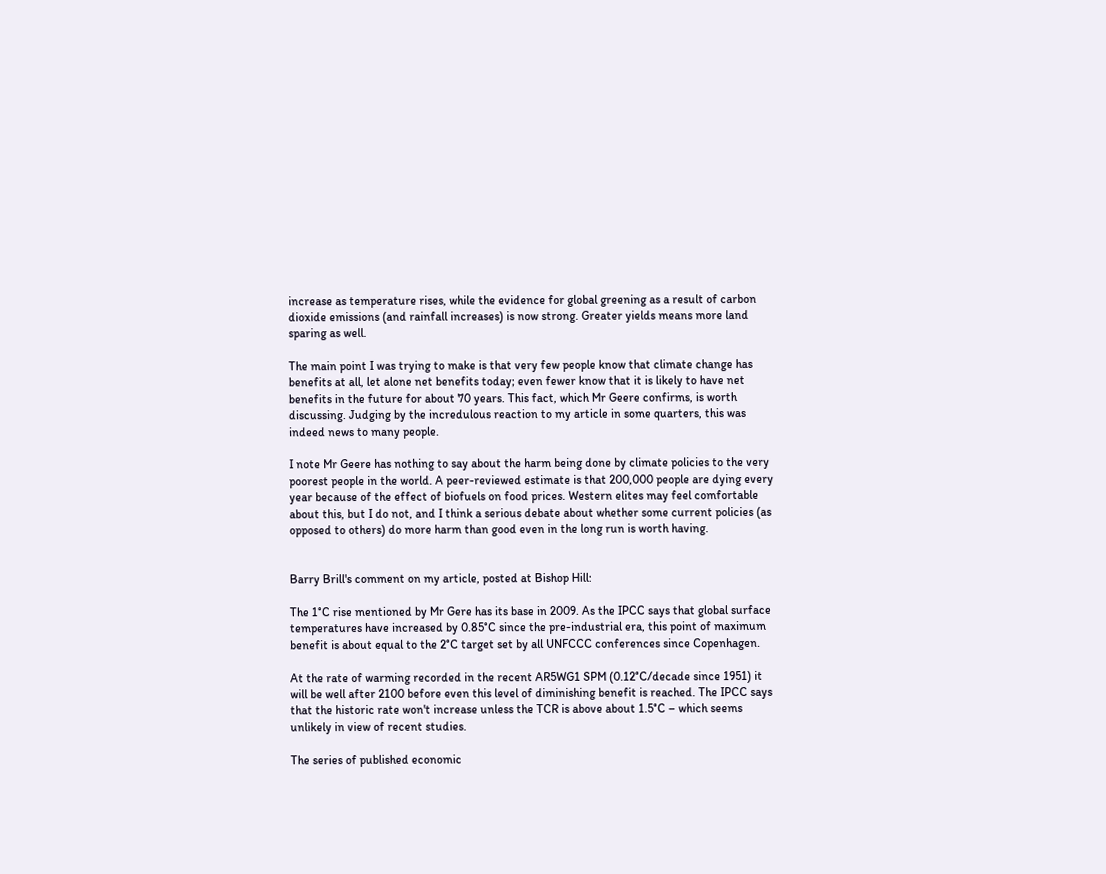increase as temperature rises, while the evidence for global greening as a result of carbon dioxide emissions (and rainfall increases) is now strong. Greater yields means more land sparing as well.

The main point I was trying to make is that very few people know that climate change has benefits at all, let alone net benefits today; even fewer know that it is likely to have net benefits in the future for about 70 years. This fact, which Mr Geere confirms, is worth discussing. Judging by the incredulous reaction to my article in some quarters, this was indeed news to many people.

I note Mr Geere has nothing to say about the harm being done by climate policies to the very poorest people in the world. A peer-reviewed estimate is that 200,000 people are dying every year because of the effect of biofuels on food prices. Western elites may feel comfortable about this, but I do not, and I think a serious debate about whether some current policies (as opposed to others) do more harm than good even in the long run is worth having.


Barry Brill's comment on my article, posted at Bishop Hill:

The 1°C rise mentioned by Mr Gere has its base in 2009. As the IPCC says that global surface temperatures have increased by 0.85°C since the pre-industrial era, this point of maximum benefit is about equal to the 2°C target set by all UNFCCC conferences since Copenhagen.

At the rate of warming recorded in the recent AR5WG1 SPM (0.12°C/decade since 1951) it will be well after 2100 before even this level of diminishing benefit is reached. The IPCC says that the historic rate won't increase unless the TCR is above about 1.5°C – which seems unlikely in view of recent studies.

The series of published economic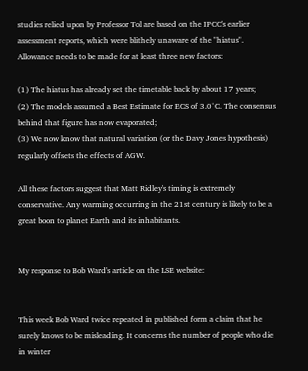studies relied upon by Professor Tol are based on the IPCC's earlier assessment reports, which were blithely unaware of the "hiatus". Allowance needs to be made for at least three new factors:

(1) The hiatus has already set the timetable back by about 17 years;
(2) The models assumed a Best Estimate for ECS of 3.0°C. The consensus behind that figure has now evaporated;
(3) We now know that natural variation (or the Davy Jones hypothesis) regularly offsets the effects of AGW.

All these factors suggest that Matt Ridley's timing is extremely conservative. Any warming occurring in the 21st century is likely to be a great boon to planet Earth and its inhabitants.


My response to Bob Ward's article on the LSE website:


This week Bob Ward twice repeated in published form a claim that he surely knows to be misleading. It concerns the number of people who die in winter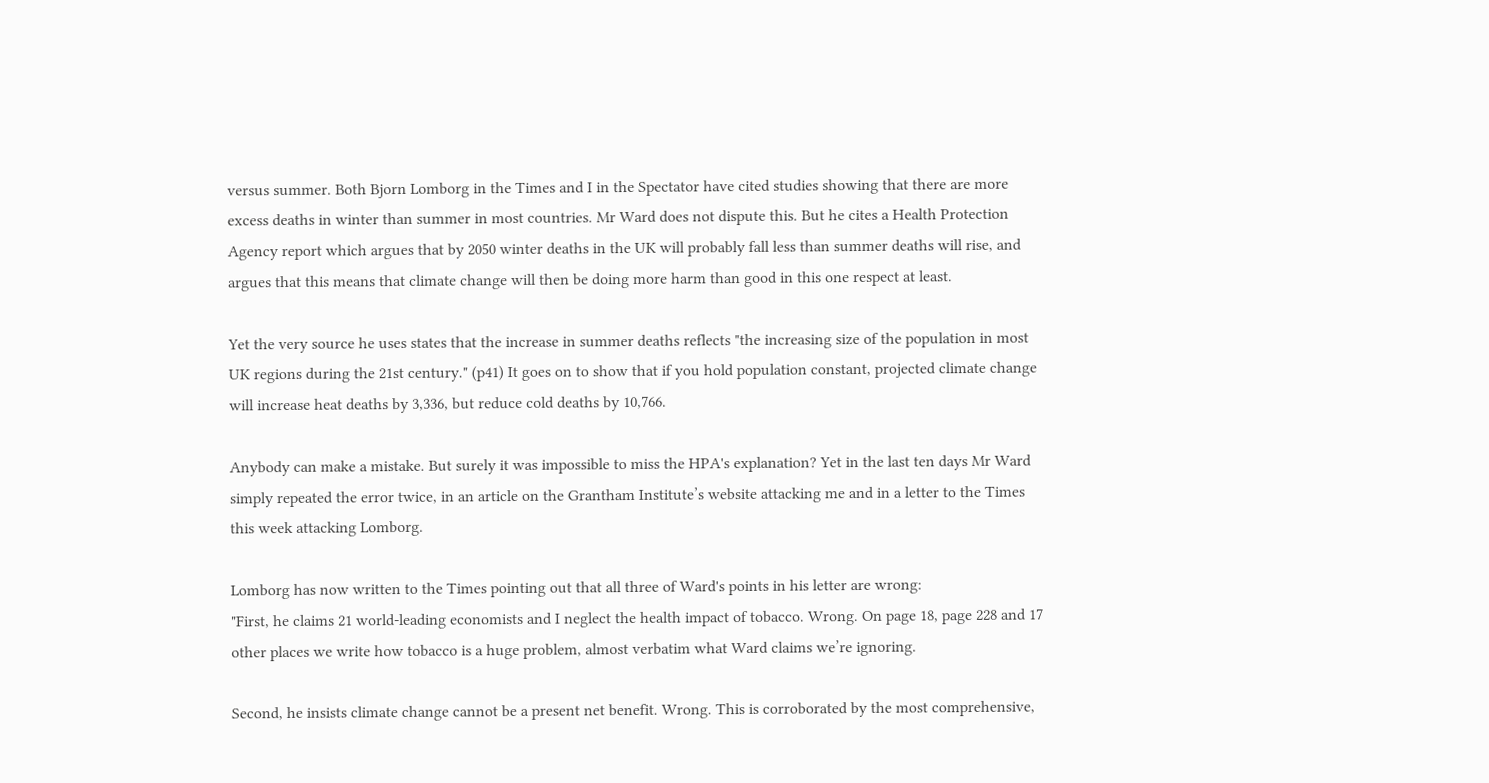versus summer. Both Bjorn Lomborg in the Times and I in the Spectator have cited studies showing that there are more excess deaths in winter than summer in most countries. Mr Ward does not dispute this. But he cites a Health Protection Agency report which argues that by 2050 winter deaths in the UK will probably fall less than summer deaths will rise, and argues that this means that climate change will then be doing more harm than good in this one respect at least.

Yet the very source he uses states that the increase in summer deaths reflects "the increasing size of the population in most UK regions during the 21st century." (p41) It goes on to show that if you hold population constant, projected climate change will increase heat deaths by 3,336, but reduce cold deaths by 10,766.

Anybody can make a mistake. But surely it was impossible to miss the HPA's explanation? Yet in the last ten days Mr Ward simply repeated the error twice, in an article on the Grantham Institute’s website attacking me and in a letter to the Times this week attacking Lomborg.

Lomborg has now written to the Times pointing out that all three of Ward's points in his letter are wrong:
"First, he claims 21 world-leading economists and I neglect the health impact of tobacco. Wrong. On page 18, page 228 and 17 other places we write how tobacco is a huge problem, almost verbatim what Ward claims we’re ignoring.

Second, he insists climate change cannot be a present net benefit. Wrong. This is corroborated by the most comprehensive,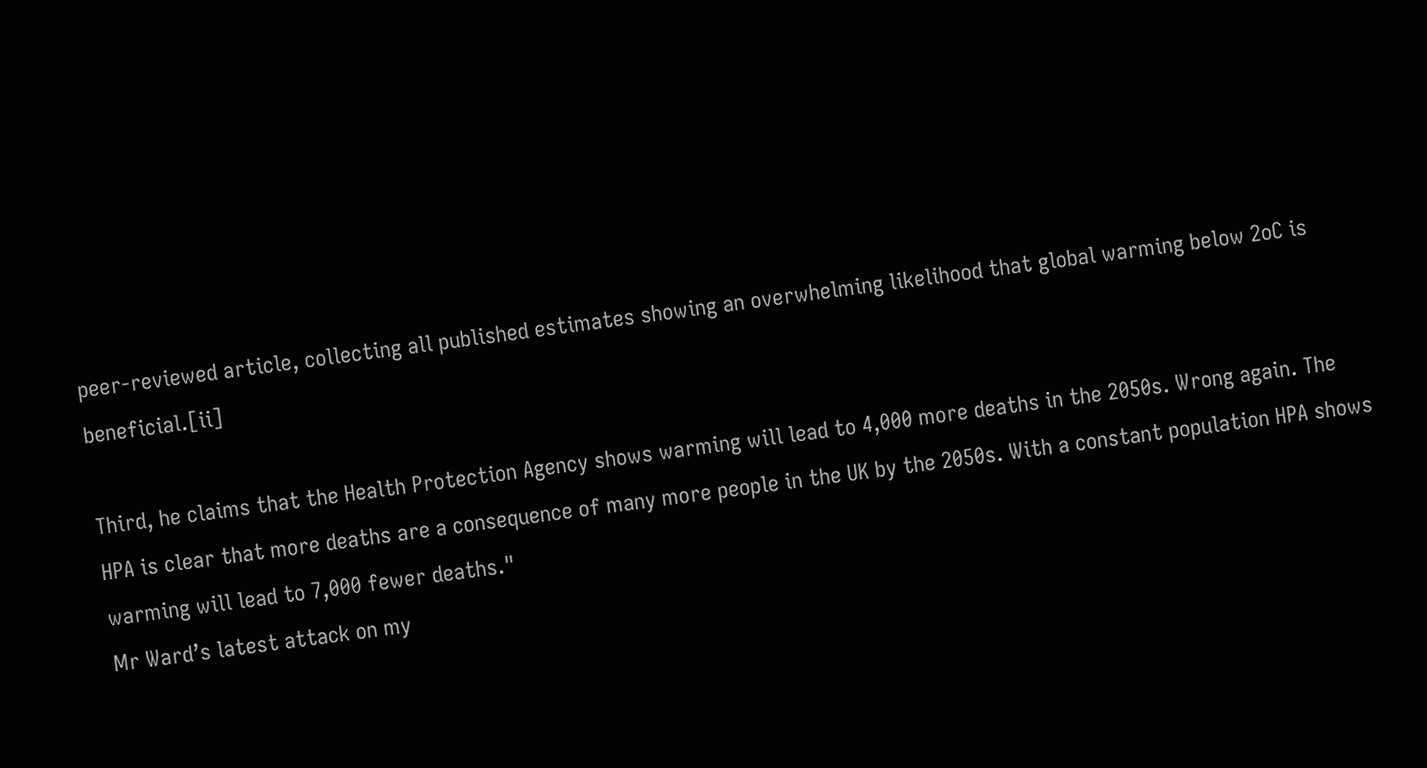peer-reviewed article, collecting all published estimates showing an overwhelming likelihood that global warming below 2oC is beneficial.[ii]

Third, he claims that the Health Protection Agency shows warming will lead to 4,000 more deaths in the 2050s. Wrong again. The HPA is clear that more deaths are a consequence of many more people in the UK by the 2050s. With a constant population HPA shows warming will lead to 7,000 fewer deaths."
Mr Ward’s latest attack on my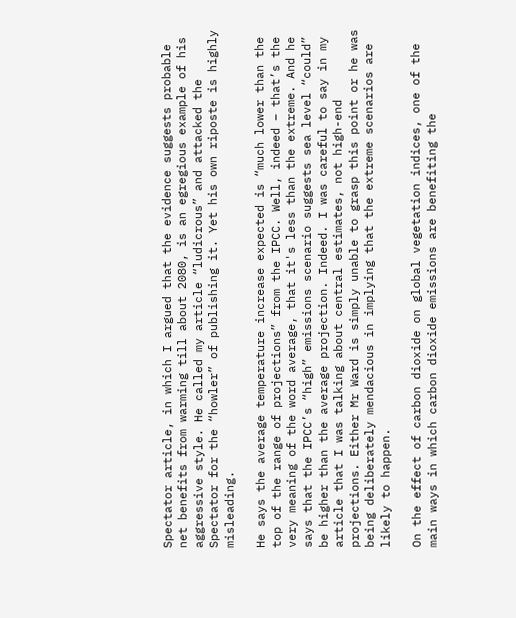Spectator article, in which I argued that the evidence suggests probable net benefits from warming till about 2080, is an egregious example of his aggressive style. He called my article “ludicrous” and attacked the Spectator for the “howler” of publishing it. Yet his own riposte is highly misleading.

He says the average temperature increase expected is “much lower than the top of the range of projections” from the IPCC. Well, indeed – that’s the very meaning of the word average, that it's less than the extreme. And he says that the IPCC’s “high” emissions scenario suggests sea level “could” be higher than the average projection. Indeed. I was careful to say in my article that I was talking about central estimates, not high-end projections. Either Mr Ward is simply unable to grasp this point or he was being deliberately mendacious in implying that the extreme scenarios are likely to happen.

On the effect of carbon dioxide on global vegetation indices, one of the main ways in which carbon dioxide emissions are benefiting the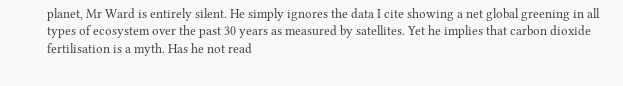planet, Mr Ward is entirely silent. He simply ignores the data I cite showing a net global greening in all types of ecosystem over the past 30 years as measured by satellites. Yet he implies that carbon dioxide fertilisation is a myth. Has he not read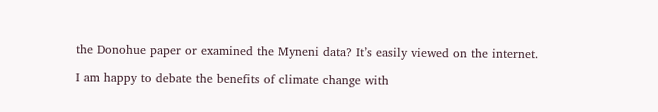the Donohue paper or examined the Myneni data? It’s easily viewed on the internet.

I am happy to debate the benefits of climate change with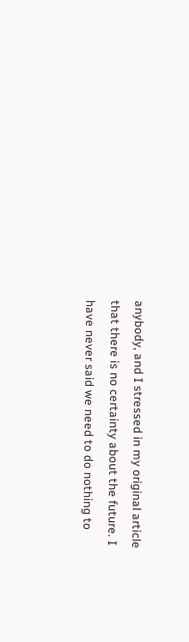anybody, and I stressed in my original article that there is no certainty about the future. I have never said we need to do nothing to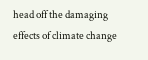head off the damaging effects of climate change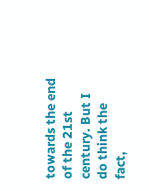towards the end of the 21st century. But I do think the fact,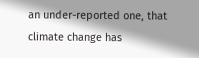an under-reported one, that climate change has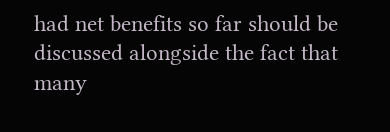had net benefits so far should be discussed alongside the fact that many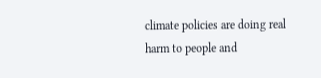climate policies are doing real harm to people and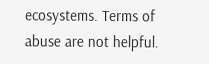ecosystems. Terms of abuse are not helpful.